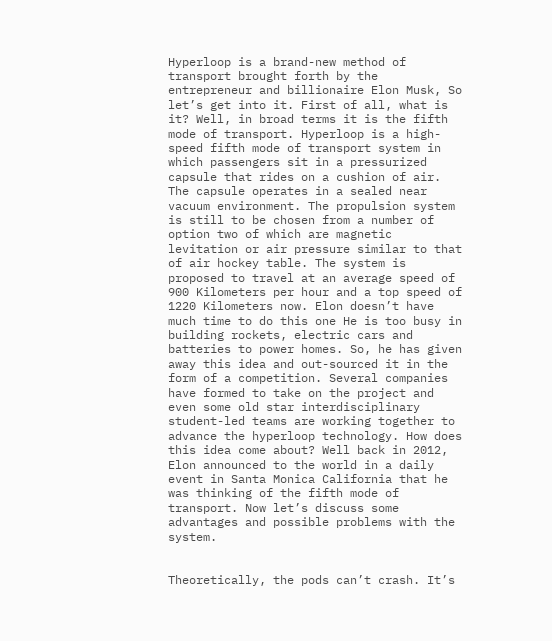Hyperloop is a brand-new method of transport brought forth by the entrepreneur and billionaire Elon Musk, So let’s get into it. First of all, what is it? Well, in broad terms it is the fifth mode of transport. Hyperloop is a high-speed fifth mode of transport system in which passengers sit in a pressurized capsule that rides on a cushion of air. The capsule operates in a sealed near vacuum environment. The propulsion system is still to be chosen from a number of option two of which are magnetic levitation or air pressure similar to that of air hockey table. The system is proposed to travel at an average speed of 900 Kilometers per hour and a top speed of 1220 Kilometers now. Elon doesn’t have much time to do this one He is too busy in building rockets, electric cars and batteries to power homes. So, he has given away this idea and out-sourced it in the form of a competition. Several companies have formed to take on the project and even some old star interdisciplinary student-led teams are working together to advance the hyperloop technology. How does this idea come about? Well back in 2012, Elon announced to the world in a daily event in Santa Monica California that he was thinking of the fifth mode of transport. Now let’s discuss some advantages and possible problems with the system.


Theoretically, the pods can’t crash. It’s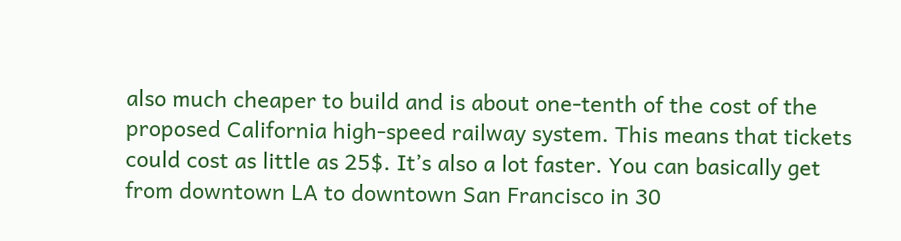also much cheaper to build and is about one-tenth of the cost of the proposed California high-speed railway system. This means that tickets could cost as little as 25$. It’s also a lot faster. You can basically get from downtown LA to downtown San Francisco in 30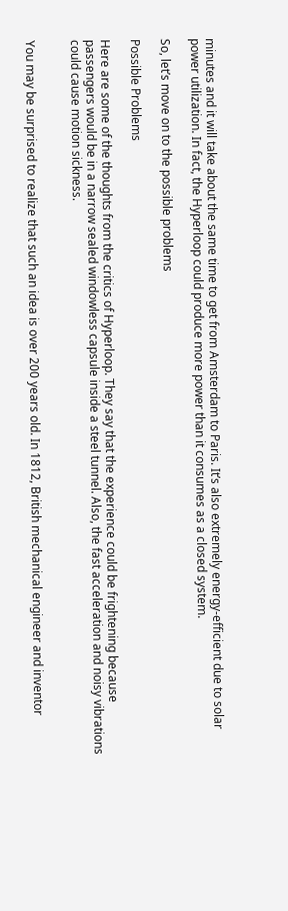minutes and it will take about the same time to get from Amsterdam to Paris. It’s also extremely energy-efficient due to solar power utilization. In fact, the Hyperloop could produce more power than it consumes as a closed system.

So, let’s move on to the possible problems

Possible Problems

Here are some of the thoughts from the critics of Hyperloop. They say that the experience could be frightening because passengers would be in a narrow sealed windowless capsule inside a steel tunnel. Also, the fast acceleration and noisy vibrations could cause motion sickness.


You may be surprised to realize that such an idea is over 200 years old. In 1812, British mechanical engineer and inventor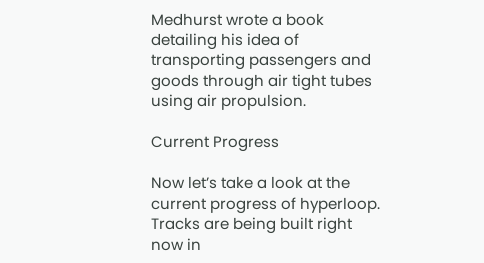Medhurst wrote a book detailing his idea of transporting passengers and goods through air tight tubes using air propulsion.

Current Progress

Now let’s take a look at the current progress of hyperloop. Tracks are being built right now in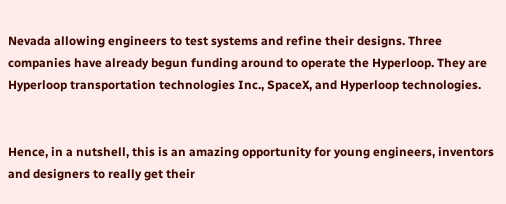Nevada allowing engineers to test systems and refine their designs. Three companies have already begun funding around to operate the Hyperloop. They are Hyperloop transportation technologies Inc., SpaceX, and Hyperloop technologies.


Hence, in a nutshell, this is an amazing opportunity for young engineers, inventors and designers to really get their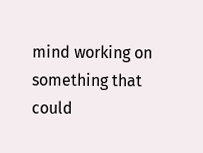mind working on something that could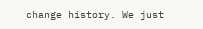change history. We just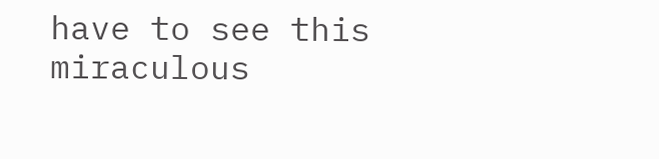have to see this miraculous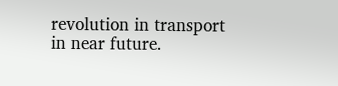revolution in transport in near future.